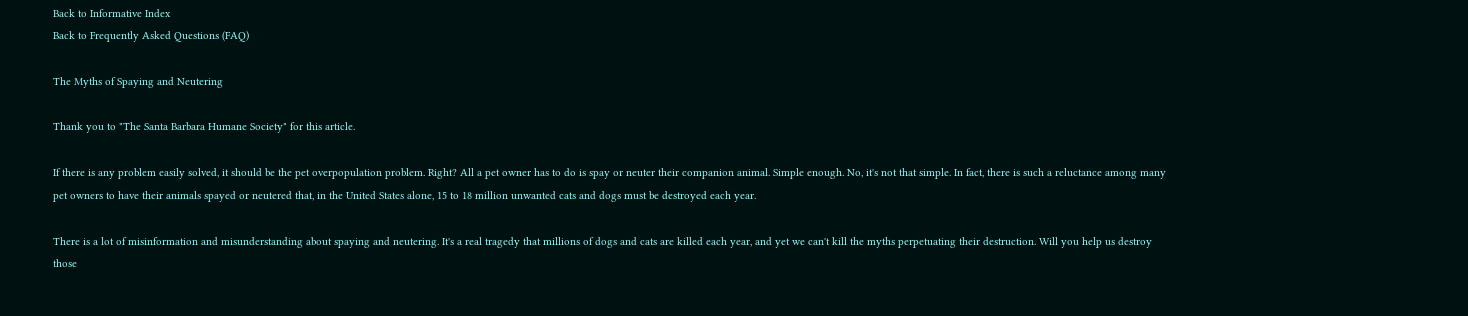Back to Informative Index
Back to Frequently Asked Questions (FAQ)

The Myths of Spaying and Neutering

Thank you to "The Santa Barbara Humane Society" for this article.

If there is any problem easily solved, it should be the pet overpopulation problem. Right? All a pet owner has to do is spay or neuter their companion animal. Simple enough. No, it's not that simple. In fact, there is such a reluctance among many pet owners to have their animals spayed or neutered that, in the United States alone, 15 to 18 million unwanted cats and dogs must be destroyed each year.

There is a lot of misinformation and misunderstanding about spaying and neutering. It's a real tragedy that millions of dogs and cats are killed each year, and yet we can't kill the myths perpetuating their destruction. Will you help us destroy those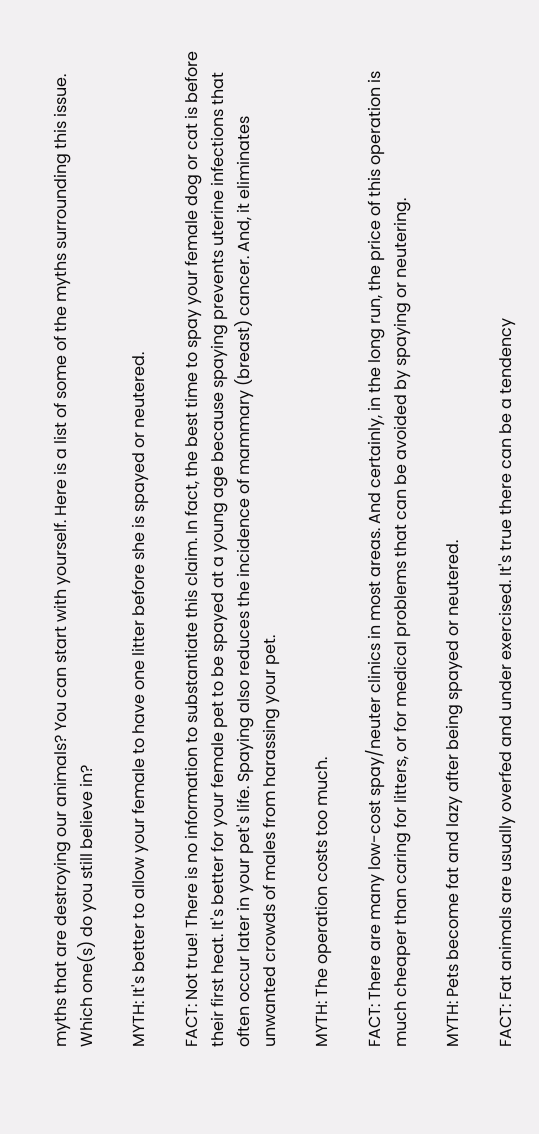myths that are destroying our animals? You can start with yourself. Here is a list of some of the myths surrounding this issue. Which one(s) do you still believe in?

MYTH: It's better to allow your female to have one litter before she is spayed or neutered.

FACT: Not true! There is no information to substantiate this claim. In fact, the best time to spay your female dog or cat is before their first heat. It's better for your female pet to be spayed at a young age because spaying prevents uterine infections that often occur later in your pet's life. Spaying also reduces the incidence of mammary (breast) cancer. And, it eliminates unwanted crowds of males from harassing your pet.

MYTH: The operation costs too much.

FACT: There are many low-cost spay/neuter clinics in most areas. And certainly, in the long run, the price of this operation is much cheaper than caring for litters, or for medical problems that can be avoided by spaying or neutering.

MYTH: Pets become fat and lazy after being spayed or neutered.

FACT: Fat animals are usually overfed and under exercised. It's true there can be a tendency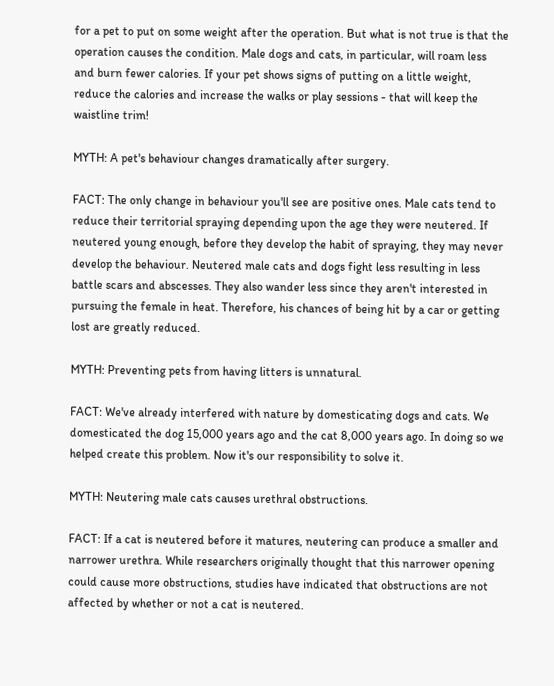for a pet to put on some weight after the operation. But what is not true is that the operation causes the condition. Male dogs and cats, in particular, will roam less and burn fewer calories. If your pet shows signs of putting on a little weight, reduce the calories and increase the walks or play sessions - that will keep the waistline trim!

MYTH: A pet's behaviour changes dramatically after surgery.

FACT: The only change in behaviour you'll see are positive ones. Male cats tend to reduce their territorial spraying depending upon the age they were neutered. If neutered young enough, before they develop the habit of spraying, they may never develop the behaviour. Neutered male cats and dogs fight less resulting in less battle scars and abscesses. They also wander less since they aren't interested in pursuing the female in heat. Therefore, his chances of being hit by a car or getting lost are greatly reduced.

MYTH: Preventing pets from having litters is unnatural.

FACT: We've already interfered with nature by domesticating dogs and cats. We domesticated the dog 15,000 years ago and the cat 8,000 years ago. In doing so we helped create this problem. Now it's our responsibility to solve it.

MYTH: Neutering male cats causes urethral obstructions.

FACT: If a cat is neutered before it matures, neutering can produce a smaller and narrower urethra. While researchers originally thought that this narrower opening could cause more obstructions, studies have indicated that obstructions are not affected by whether or not a cat is neutered.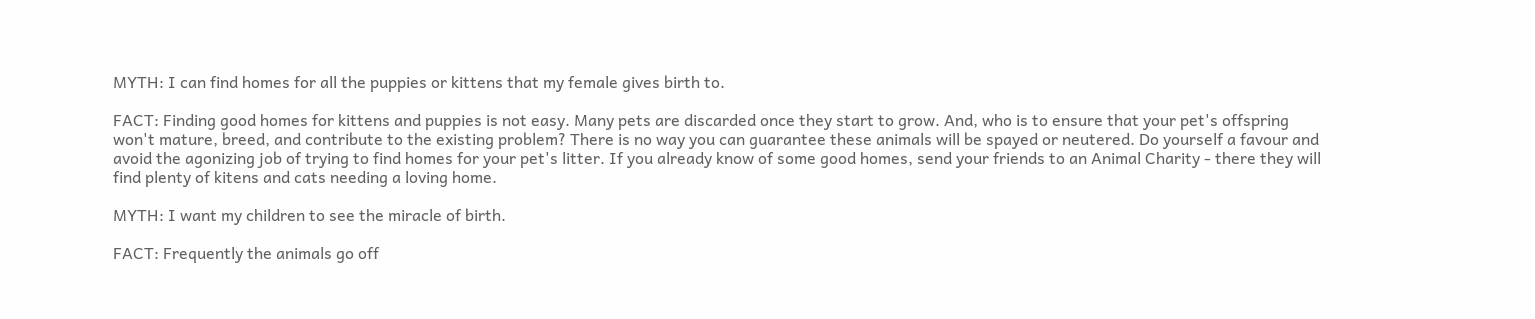MYTH: I can find homes for all the puppies or kittens that my female gives birth to.

FACT: Finding good homes for kittens and puppies is not easy. Many pets are discarded once they start to grow. And, who is to ensure that your pet's offspring won't mature, breed, and contribute to the existing problem? There is no way you can guarantee these animals will be spayed or neutered. Do yourself a favour and avoid the agonizing job of trying to find homes for your pet's litter. If you already know of some good homes, send your friends to an Animal Charity - there they will find plenty of kitens and cats needing a loving home.

MYTH: I want my children to see the miracle of birth.

FACT: Frequently the animals go off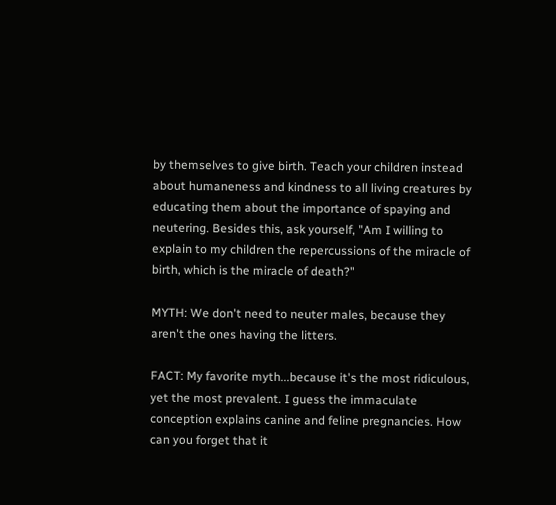by themselves to give birth. Teach your children instead about humaneness and kindness to all living creatures by educating them about the importance of spaying and neutering. Besides this, ask yourself, "Am I willing to explain to my children the repercussions of the miracle of birth, which is the miracle of death?"

MYTH: We don't need to neuter males, because they aren't the ones having the litters.

FACT: My favorite myth...because it's the most ridiculous, yet the most prevalent. I guess the immaculate conception explains canine and feline pregnancies. How can you forget that it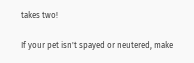takes two!

If your pet isn't spayed or neutered, make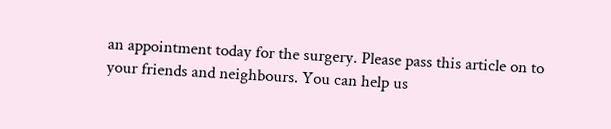an appointment today for the surgery. Please pass this article on to your friends and neighbours. You can help us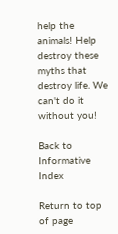help the animals! Help destroy these myths that destroy life. We can't do it without you!

Back to Informative Index

Return to top of page